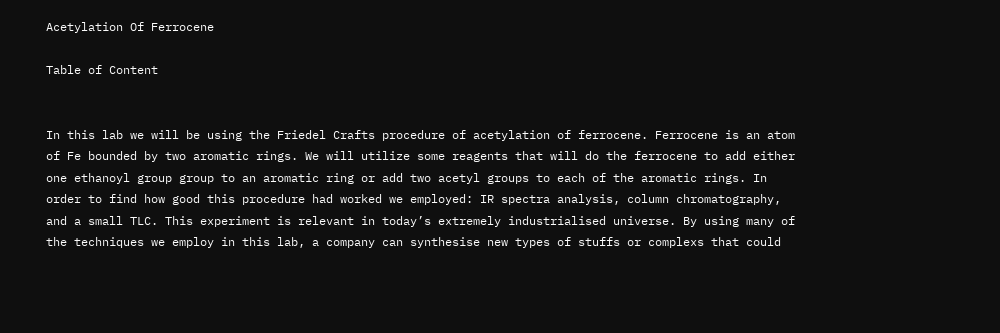Acetylation Of Ferrocene

Table of Content


In this lab we will be using the Friedel Crafts procedure of acetylation of ferrocene. Ferrocene is an atom of Fe bounded by two aromatic rings. We will utilize some reagents that will do the ferrocene to add either one ethanoyl group group to an aromatic ring or add two acetyl groups to each of the aromatic rings. In order to find how good this procedure had worked we employed: IR spectra analysis, column chromatography, and a small TLC. This experiment is relevant in today’s extremely industrialised universe. By using many of the techniques we employ in this lab, a company can synthesise new types of stuffs or complexs that could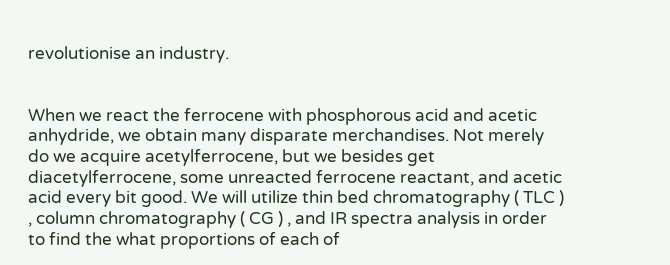revolutionise an industry.


When we react the ferrocene with phosphorous acid and acetic anhydride, we obtain many disparate merchandises. Not merely do we acquire acetylferrocene, but we besides get diacetylferrocene, some unreacted ferrocene reactant, and acetic acid every bit good. We will utilize thin bed chromatography ( TLC ) , column chromatography ( CG ) , and IR spectra analysis in order to find the what proportions of each of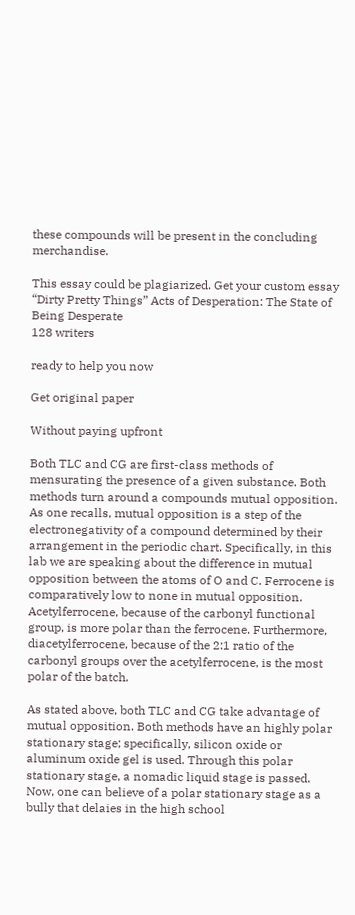these compounds will be present in the concluding merchandise.

This essay could be plagiarized. Get your custom essay
“Dirty Pretty Things” Acts of Desperation: The State of Being Desperate
128 writers

ready to help you now

Get original paper

Without paying upfront

Both TLC and CG are first-class methods of mensurating the presence of a given substance. Both methods turn around a compounds mutual opposition. As one recalls, mutual opposition is a step of the electronegativity of a compound determined by their arrangement in the periodic chart. Specifically, in this lab we are speaking about the difference in mutual opposition between the atoms of O and C. Ferrocene is comparatively low to none in mutual opposition. Acetylferrocene, because of the carbonyl functional group, is more polar than the ferrocene. Furthermore, diacetylferrocene, because of the 2:1 ratio of the carbonyl groups over the acetylferrocene, is the most polar of the batch.

As stated above, both TLC and CG take advantage of mutual opposition. Both methods have an highly polar stationary stage; specifically, silicon oxide or aluminum oxide gel is used. Through this polar stationary stage, a nomadic liquid stage is passed. Now, one can believe of a polar stationary stage as a bully that delaies in the high school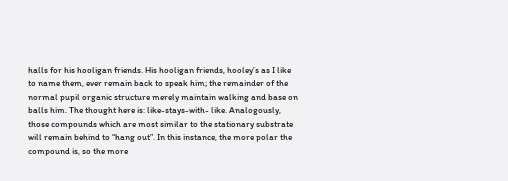halls for his hooligan friends. His hooligan friends, hooley’s as I like to name them, ever remain back to speak him; the remainder of the normal pupil organic structure merely maintain walking and base on balls him. The thought here is: like-stays-with- like. Analogously, those compounds which are most similar to the stationary substrate will remain behind to “hang out”. In this instance, the more polar the compound is, so the more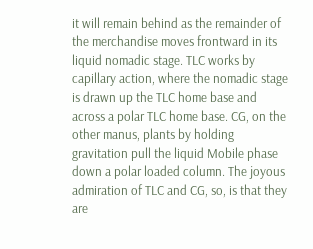it will remain behind as the remainder of the merchandise moves frontward in its liquid nomadic stage. TLC works by capillary action, where the nomadic stage is drawn up the TLC home base and across a polar TLC home base. CG, on the other manus, plants by holding gravitation pull the liquid Mobile phase down a polar loaded column. The joyous admiration of TLC and CG, so, is that they are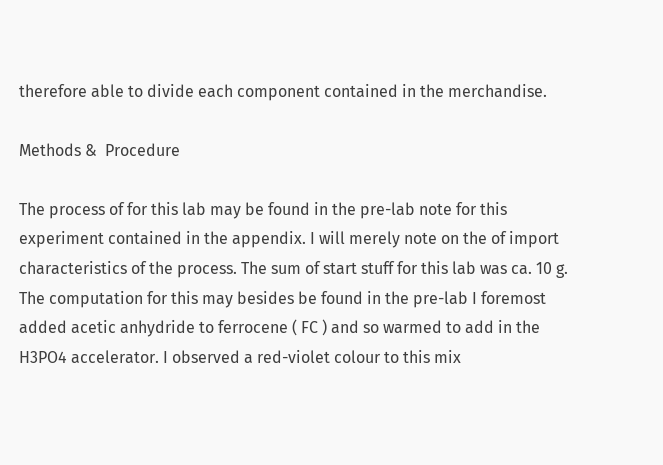therefore able to divide each component contained in the merchandise.

Methods &  Procedure

The process of for this lab may be found in the pre-lab note for this experiment contained in the appendix. I will merely note on the of import characteristics of the process. The sum of start stuff for this lab was ca. 10 g. The computation for this may besides be found in the pre-lab I foremost added acetic anhydride to ferrocene ( FC ) and so warmed to add in the H3PO4 accelerator. I observed a red-violet colour to this mix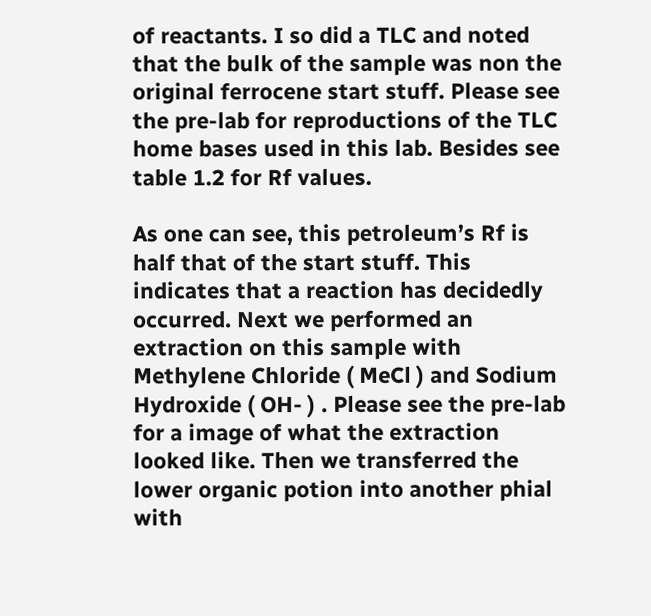of reactants. I so did a TLC and noted that the bulk of the sample was non the original ferrocene start stuff. Please see the pre-lab for reproductions of the TLC home bases used in this lab. Besides see table 1.2 for Rf values.

As one can see, this petroleum’s Rf is half that of the start stuff. This indicates that a reaction has decidedly occurred. Next we performed an extraction on this sample with Methylene Chloride ( MeCl ) and Sodium Hydroxide ( OH- ) . Please see the pre-lab for a image of what the extraction looked like. Then we transferred the lower organic potion into another phial with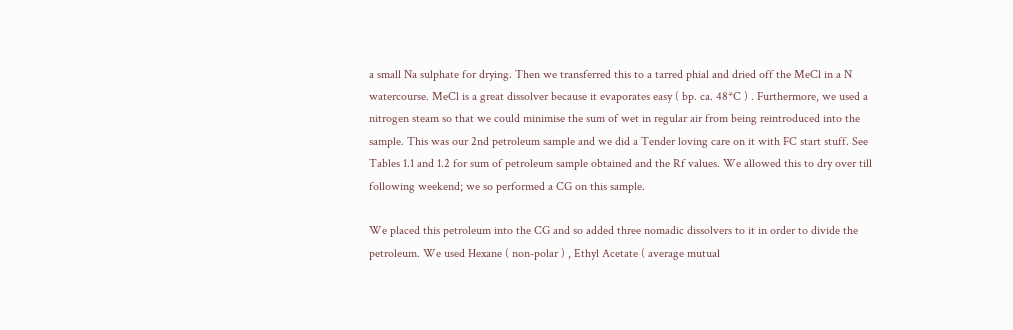a small Na sulphate for drying. Then we transferred this to a tarred phial and dried off the MeCl in a N watercourse. MeCl is a great dissolver because it evaporates easy ( bp. ca. 48*C ) . Furthermore, we used a nitrogen steam so that we could minimise the sum of wet in regular air from being reintroduced into the sample. This was our 2nd petroleum sample and we did a Tender loving care on it with FC start stuff. See Tables 1.1 and 1.2 for sum of petroleum sample obtained and the Rf values. We allowed this to dry over till following weekend; we so performed a CG on this sample.

We placed this petroleum into the CG and so added three nomadic dissolvers to it in order to divide the petroleum. We used Hexane ( non-polar ) , Ethyl Acetate ( average mutual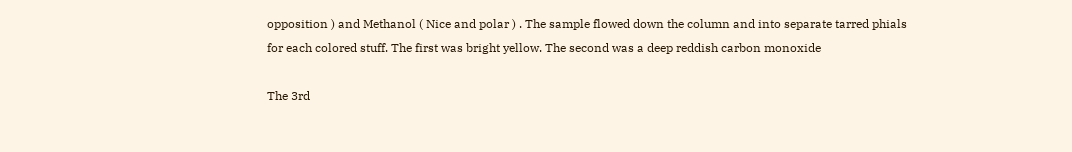opposition ) and Methanol ( Nice and polar ) . The sample flowed down the column and into separate tarred phials for each colored stuff. The first was bright yellow. The second was a deep reddish carbon monoxide

The 3rd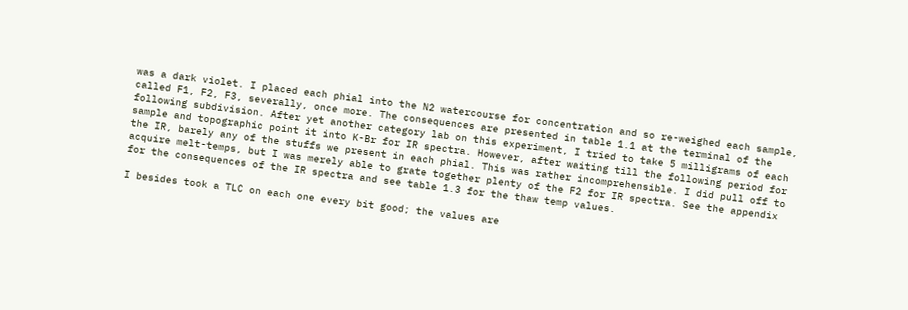was a dark violet. I placed each phial into the N2 watercourse for concentration and so re-weighed each sample, called F1, F2, F3, severally, once more. The consequences are presented in table 1.1 at the terminal of the following subdivision. After yet another category lab on this experiment, I tried to take 5 milligrams of each sample and topographic point it into K-Br for IR spectra. However, after waiting till the following period for the IR, barely any of the stuffs we present in each phial. This was rather incomprehensible. I did pull off to acquire melt-temps, but I was merely able to grate together plenty of the F2 for IR spectra. See the appendix for the consequences of the IR spectra and see table 1.3 for the thaw temp values.

I besides took a TLC on each one every bit good; the values are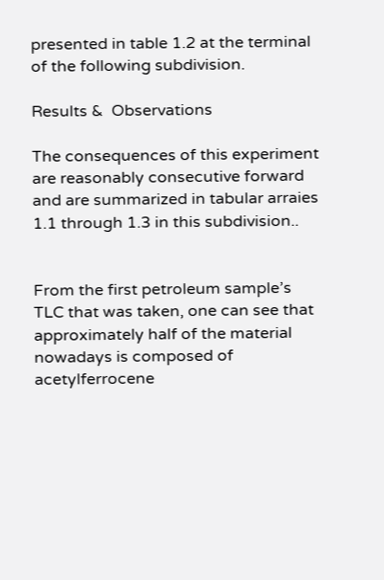presented in table 1.2 at the terminal of the following subdivision.

Results &  Observations

The consequences of this experiment are reasonably consecutive forward and are summarized in tabular arraies 1.1 through 1.3 in this subdivision..


From the first petroleum sample’s TLC that was taken, one can see that approximately half of the material nowadays is composed of acetylferrocene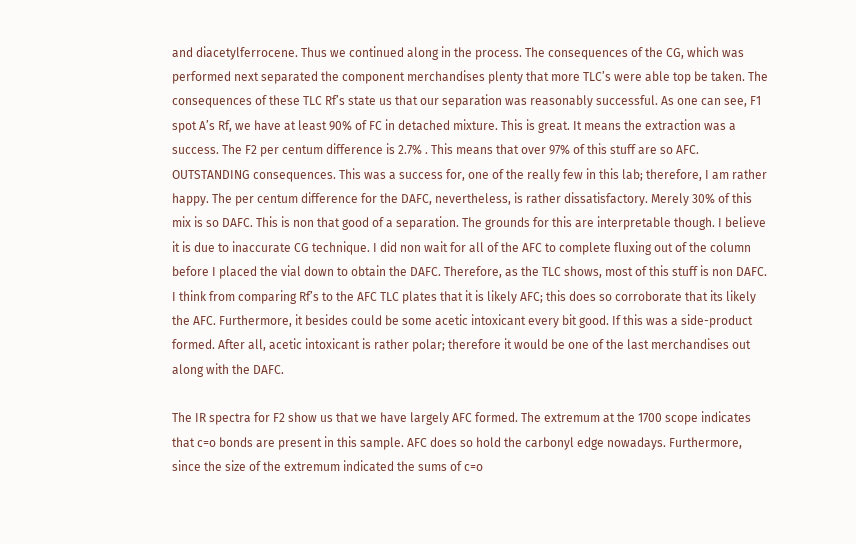and diacetylferrocene. Thus we continued along in the process. The consequences of the CG, which was performed next separated the component merchandises plenty that more TLC’s were able top be taken. The consequences of these TLC Rf’s state us that our separation was reasonably successful. As one can see, F1 spot A’s Rf, we have at least 90% of FC in detached mixture. This is great. It means the extraction was a success. The F2 per centum difference is 2.7% . This means that over 97% of this stuff are so AFC. OUTSTANDING consequences. This was a success for, one of the really few in this lab; therefore, I am rather happy. The per centum difference for the DAFC, nevertheless, is rather dissatisfactory. Merely 30% of this mix is so DAFC. This is non that good of a separation. The grounds for this are interpretable though. I believe it is due to inaccurate CG technique. I did non wait for all of the AFC to complete fluxing out of the column before I placed the vial down to obtain the DAFC. Therefore, as the TLC shows, most of this stuff is non DAFC. I think from comparing Rf’s to the AFC TLC plates that it is likely AFC; this does so corroborate that its likely the AFC. Furthermore, it besides could be some acetic intoxicant every bit good. If this was a side-product formed. After all, acetic intoxicant is rather polar; therefore it would be one of the last merchandises out along with the DAFC.

The IR spectra for F2 show us that we have largely AFC formed. The extremum at the 1700 scope indicates that c=o bonds are present in this sample. AFC does so hold the carbonyl edge nowadays. Furthermore, since the size of the extremum indicated the sums of c=o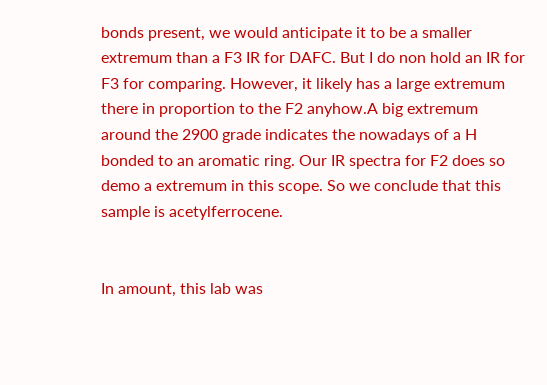bonds present, we would anticipate it to be a smaller extremum than a F3 IR for DAFC. But I do non hold an IR for F3 for comparing. However, it likely has a large extremum there in proportion to the F2 anyhow.A big extremum around the 2900 grade indicates the nowadays of a H bonded to an aromatic ring. Our IR spectra for F2 does so demo a extremum in this scope. So we conclude that this sample is acetylferrocene.


In amount, this lab was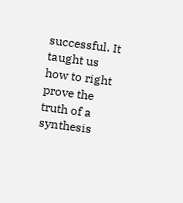successful. It taught us how to right prove the truth of a synthesis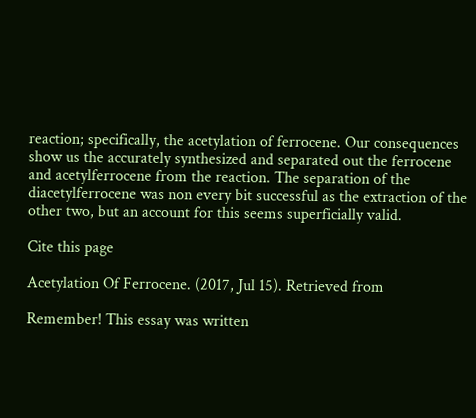reaction; specifically, the acetylation of ferrocene. Our consequences show us the accurately synthesized and separated out the ferrocene and acetylferrocene from the reaction. The separation of the diacetylferrocene was non every bit successful as the extraction of the other two, but an account for this seems superficially valid.

Cite this page

Acetylation Of Ferrocene. (2017, Jul 15). Retrieved from

Remember! This essay was written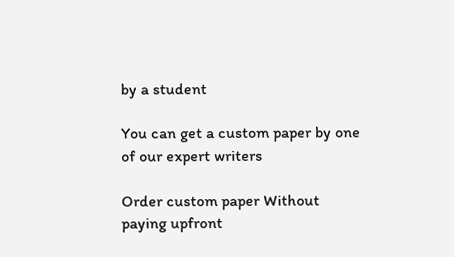by a student

You can get a custom paper by one of our expert writers

Order custom paper Without paying upfront